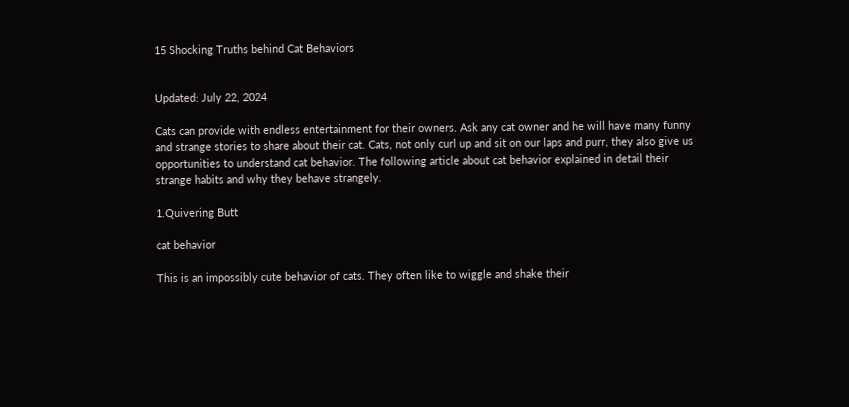15 Shocking Truths behind Cat Behaviors


Updated: July 22, 2024

Cats can provide with endless entertainment for their owners. Ask any cat owner and he will have many funny and strange stories to share about their cat. Cats, not only curl up and sit on our laps and purr, they also give us opportunities to understand cat behavior. The following article about cat behavior explained in detail their strange habits and why they behave strangely.

1.Quivering Butt

cat behavior

This is an impossibly cute behavior of cats. They often like to wiggle and shake their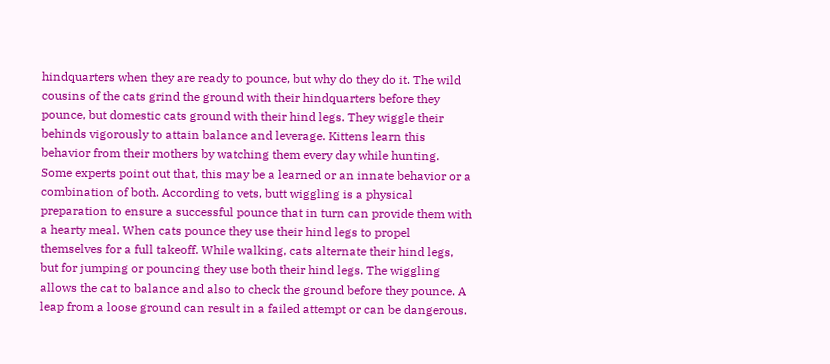hindquarters when they are ready to pounce, but why do they do it. The wild cousins of the cats grind the ground with their hindquarters before they pounce, but domestic cats ground with their hind legs. They wiggle their behinds vigorously to attain balance and leverage. Kittens learn this behavior from their mothers by watching them every day while hunting. Some experts point out that, this may be a learned or an innate behavior or a combination of both. According to vets, butt wiggling is a physical preparation to ensure a successful pounce that in turn can provide them with a hearty meal. When cats pounce they use their hind legs to propel themselves for a full takeoff. While walking, cats alternate their hind legs, but for jumping or pouncing they use both their hind legs. The wiggling allows the cat to balance and also to check the ground before they pounce. A leap from a loose ground can result in a failed attempt or can be dangerous.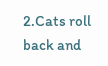2.Cats roll back and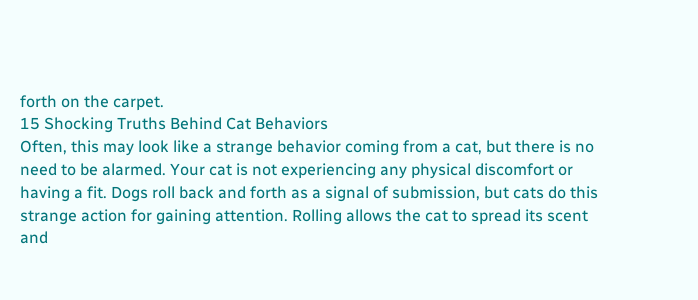forth on the carpet.
15 Shocking Truths Behind Cat Behaviors
Often, this may look like a strange behavior coming from a cat, but there is no need to be alarmed. Your cat is not experiencing any physical discomfort or having a fit. Dogs roll back and forth as a signal of submission, but cats do this strange action for gaining attention. Rolling allows the cat to spread its scent and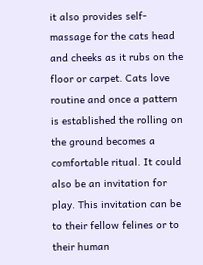it also provides self-massage for the cats head and cheeks as it rubs on the floor or carpet. Cats love routine and once a pattern is established the rolling on the ground becomes a comfortable ritual. It could also be an invitation for play. This invitation can be to their fellow felines or to their human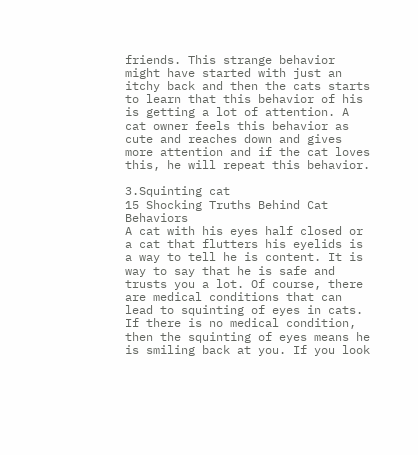friends. This strange behavior might have started with just an itchy back and then the cats starts to learn that this behavior of his is getting a lot of attention. A cat owner feels this behavior as cute and reaches down and gives more attention and if the cat loves this, he will repeat this behavior.

3.Squinting cat
15 Shocking Truths Behind Cat Behaviors
A cat with his eyes half closed or a cat that flutters his eyelids is a way to tell he is content. It is way to say that he is safe and trusts you a lot. Of course, there are medical conditions that can lead to squinting of eyes in cats. If there is no medical condition, then the squinting of eyes means he is smiling back at you. If you look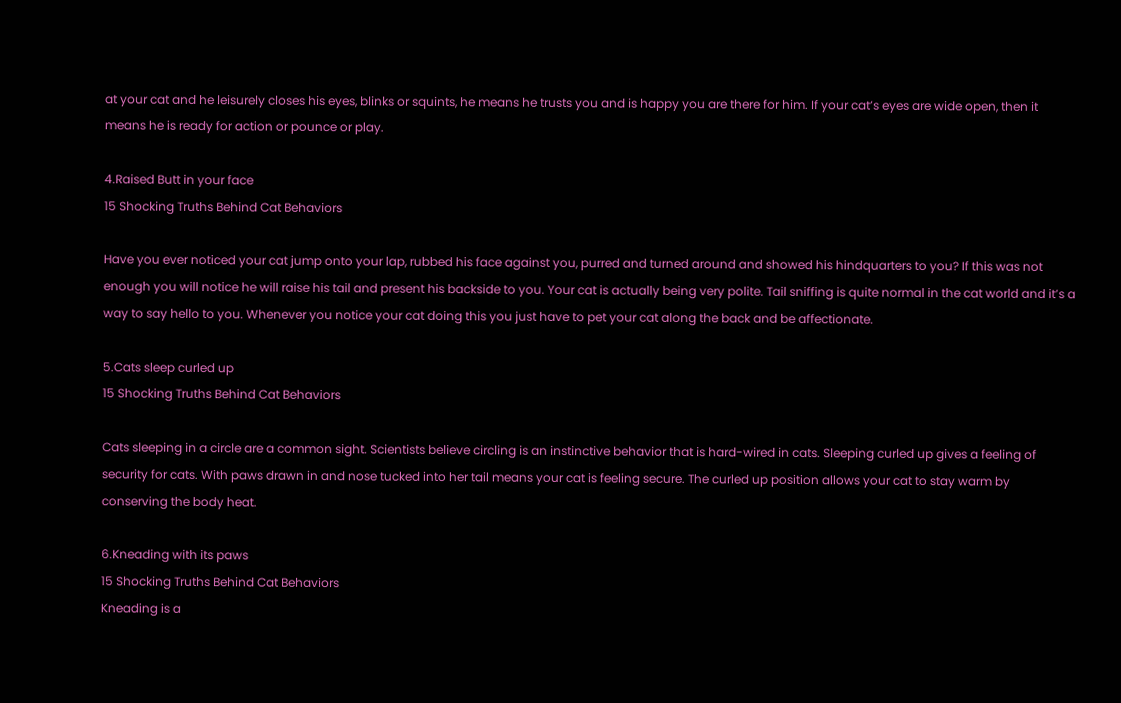at your cat and he leisurely closes his eyes, blinks or squints, he means he trusts you and is happy you are there for him. If your cat’s eyes are wide open, then it means he is ready for action or pounce or play.

4.Raised Butt in your face
15 Shocking Truths Behind Cat Behaviors

Have you ever noticed your cat jump onto your lap, rubbed his face against you, purred and turned around and showed his hindquarters to you? If this was not enough you will notice he will raise his tail and present his backside to you. Your cat is actually being very polite. Tail sniffing is quite normal in the cat world and it’s a way to say hello to you. Whenever you notice your cat doing this you just have to pet your cat along the back and be affectionate.

5.Cats sleep curled up
15 Shocking Truths Behind Cat Behaviors

Cats sleeping in a circle are a common sight. Scientists believe circling is an instinctive behavior that is hard-wired in cats. Sleeping curled up gives a feeling of security for cats. With paws drawn in and nose tucked into her tail means your cat is feeling secure. The curled up position allows your cat to stay warm by conserving the body heat.

6.Kneading with its paws
15 Shocking Truths Behind Cat Behaviors
Kneading is a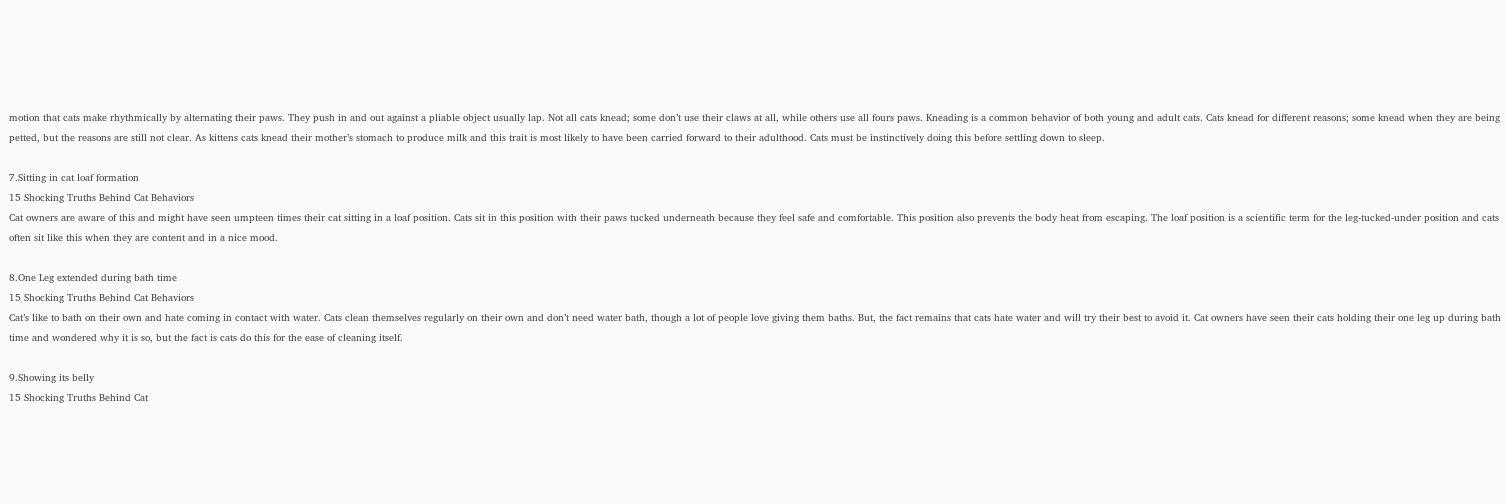motion that cats make rhythmically by alternating their paws. They push in and out against a pliable object usually lap. Not all cats knead; some don’t use their claws at all, while others use all fours paws. Kneading is a common behavior of both young and adult cats. Cats knead for different reasons; some knead when they are being petted, but the reasons are still not clear. As kittens cats knead their mother’s stomach to produce milk and this trait is most likely to have been carried forward to their adulthood. Cats must be instinctively doing this before settling down to sleep.

7.Sitting in cat loaf formation
15 Shocking Truths Behind Cat Behaviors
Cat owners are aware of this and might have seen umpteen times their cat sitting in a loaf position. Cats sit in this position with their paws tucked underneath because they feel safe and comfortable. This position also prevents the body heat from escaping. The loaf position is a scientific term for the leg-tucked-under position and cats often sit like this when they are content and in a nice mood.

8.One Leg extended during bath time
15 Shocking Truths Behind Cat Behaviors
Cat’s like to bath on their own and hate coming in contact with water. Cats clean themselves regularly on their own and don’t need water bath, though a lot of people love giving them baths. But, the fact remains that cats hate water and will try their best to avoid it. Cat owners have seen their cats holding their one leg up during bath time and wondered why it is so, but the fact is cats do this for the ease of cleaning itself.

9.Showing its belly
15 Shocking Truths Behind Cat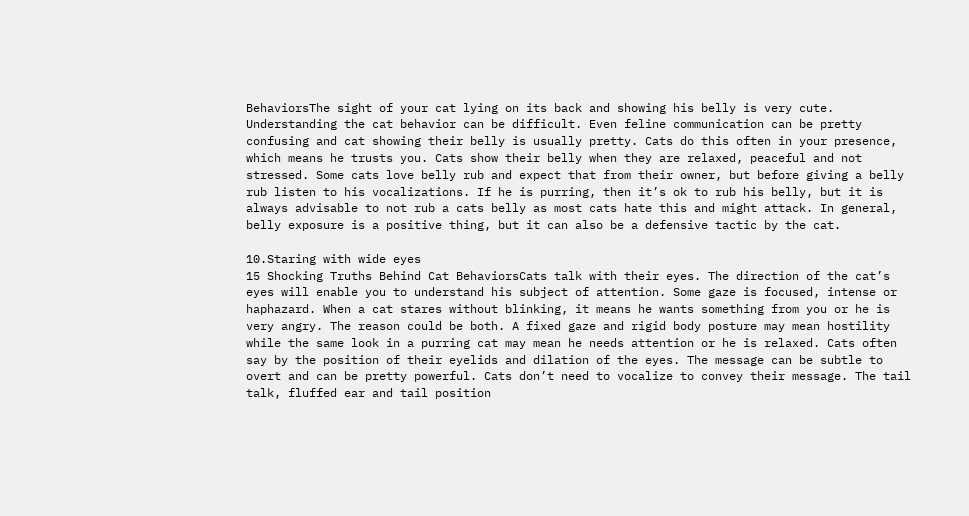BehaviorsThe sight of your cat lying on its back and showing his belly is very cute. Understanding the cat behavior can be difficult. Even feline communication can be pretty confusing and cat showing their belly is usually pretty. Cats do this often in your presence, which means he trusts you. Cats show their belly when they are relaxed, peaceful and not stressed. Some cats love belly rub and expect that from their owner, but before giving a belly rub listen to his vocalizations. If he is purring, then it’s ok to rub his belly, but it is always advisable to not rub a cats belly as most cats hate this and might attack. In general, belly exposure is a positive thing, but it can also be a defensive tactic by the cat.

10.Staring with wide eyes
15 Shocking Truths Behind Cat BehaviorsCats talk with their eyes. The direction of the cat’s eyes will enable you to understand his subject of attention. Some gaze is focused, intense or haphazard. When a cat stares without blinking, it means he wants something from you or he is very angry. The reason could be both. A fixed gaze and rigid body posture may mean hostility while the same look in a purring cat may mean he needs attention or he is relaxed. Cats often say by the position of their eyelids and dilation of the eyes. The message can be subtle to overt and can be pretty powerful. Cats don’t need to vocalize to convey their message. The tail talk, fluffed ear and tail position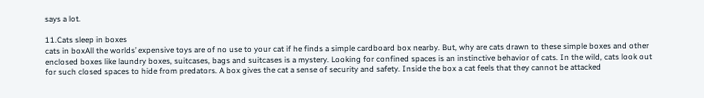says a lot.

11.Cats sleep in boxes
cats in boxAll the worlds’ expensive toys are of no use to your cat if he finds a simple cardboard box nearby. But, why are cats drawn to these simple boxes and other enclosed boxes like laundry boxes, suitcases, bags and suitcases is a mystery. Looking for confined spaces is an instinctive behavior of cats. In the wild, cats look out for such closed spaces to hide from predators. A box gives the cat a sense of security and safety. Inside the box a cat feels that they cannot be attacked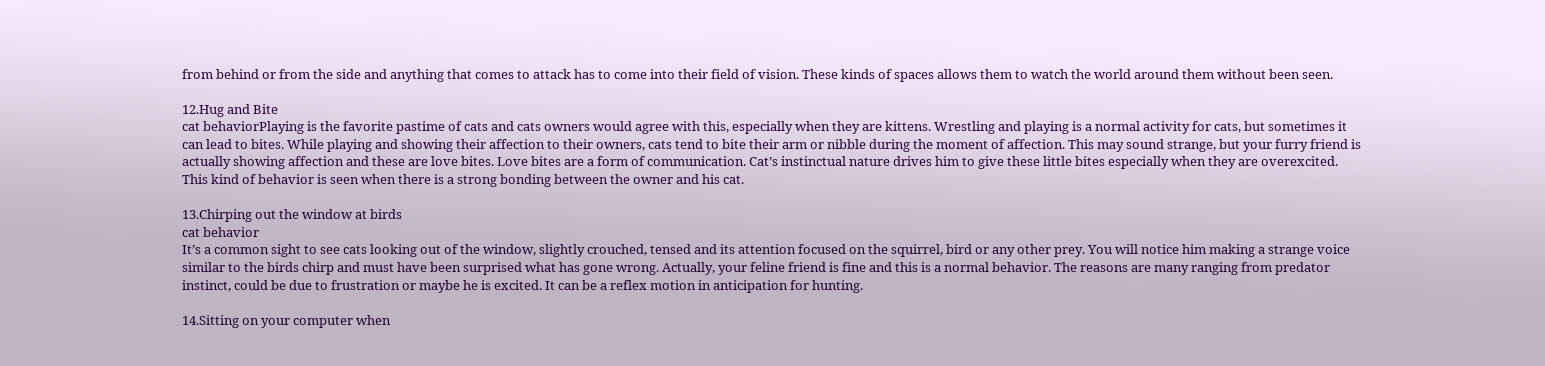from behind or from the side and anything that comes to attack has to come into their field of vision. These kinds of spaces allows them to watch the world around them without been seen.

12.Hug and Bite
cat behaviorPlaying is the favorite pastime of cats and cats owners would agree with this, especially when they are kittens. Wrestling and playing is a normal activity for cats, but sometimes it can lead to bites. While playing and showing their affection to their owners, cats tend to bite their arm or nibble during the moment of affection. This may sound strange, but your furry friend is actually showing affection and these are love bites. Love bites are a form of communication. Cat’s instinctual nature drives him to give these little bites especially when they are overexcited. This kind of behavior is seen when there is a strong bonding between the owner and his cat.

13.Chirping out the window at birds
cat behavior
It’s a common sight to see cats looking out of the window, slightly crouched, tensed and its attention focused on the squirrel, bird or any other prey. You will notice him making a strange voice similar to the birds chirp and must have been surprised what has gone wrong. Actually, your feline friend is fine and this is a normal behavior. The reasons are many ranging from predator instinct, could be due to frustration or maybe he is excited. It can be a reflex motion in anticipation for hunting.

14.Sitting on your computer when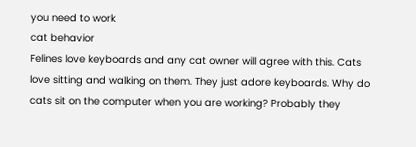you need to work
cat behavior
Felines love keyboards and any cat owner will agree with this. Cats love sitting and walking on them. They just adore keyboards. Why do cats sit on the computer when you are working? Probably they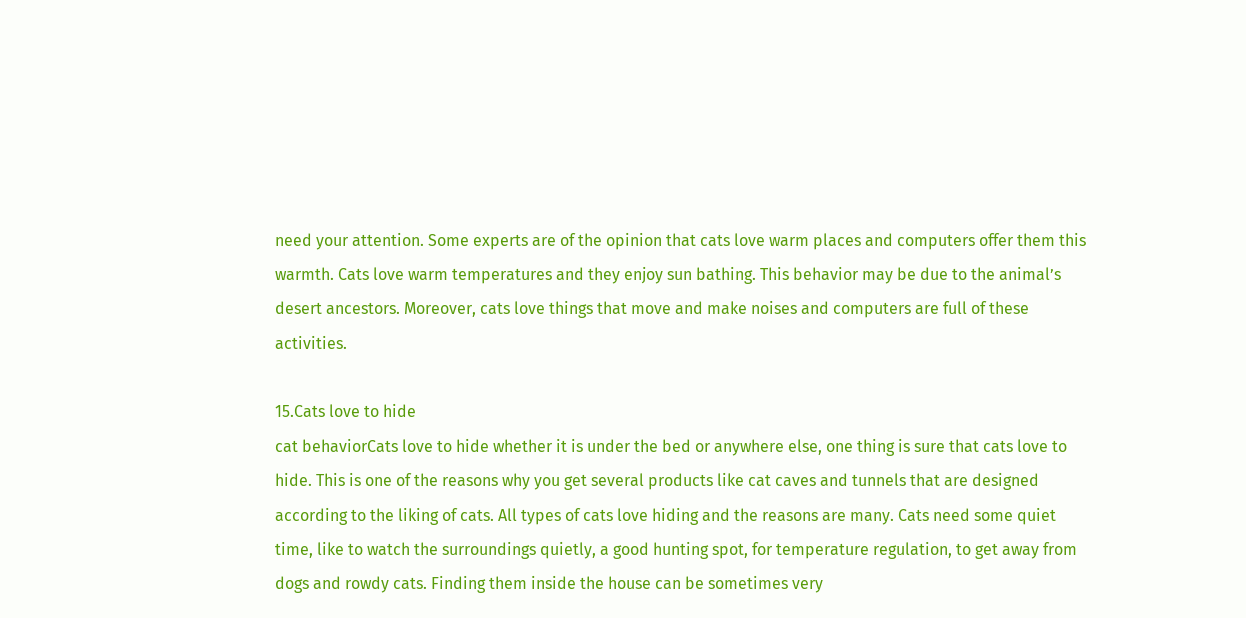need your attention. Some experts are of the opinion that cats love warm places and computers offer them this warmth. Cats love warm temperatures and they enjoy sun bathing. This behavior may be due to the animal’s desert ancestors. Moreover, cats love things that move and make noises and computers are full of these activities.

15.Cats love to hide
cat behaviorCats love to hide whether it is under the bed or anywhere else, one thing is sure that cats love to hide. This is one of the reasons why you get several products like cat caves and tunnels that are designed according to the liking of cats. All types of cats love hiding and the reasons are many. Cats need some quiet time, like to watch the surroundings quietly, a good hunting spot, for temperature regulation, to get away from dogs and rowdy cats. Finding them inside the house can be sometimes very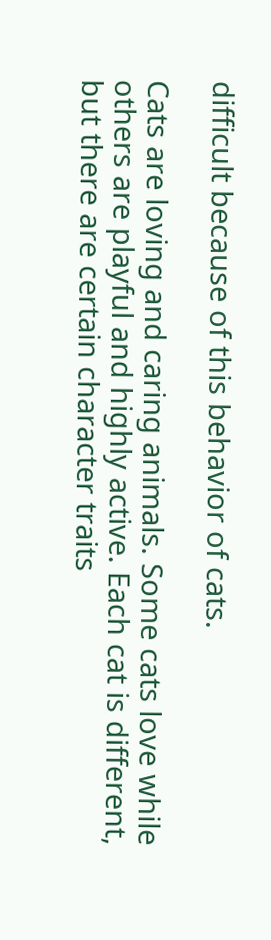difficult because of this behavior of cats.

Cats are loving and caring animals. Some cats love while others are playful and highly active. Each cat is different, but there are certain character traits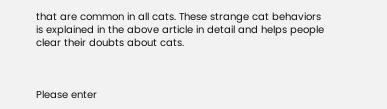that are common in all cats. These strange cat behaviors is explained in the above article in detail and helps people clear their doubts about cats.



Please enter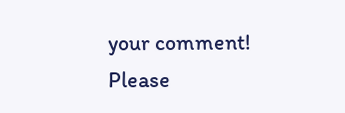your comment!
Please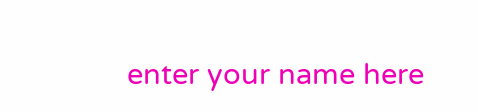enter your name here